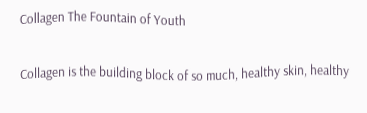Collagen The Fountain of Youth

Collagen is the building block of so much, healthy skin, healthy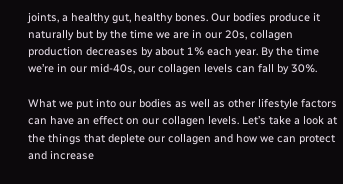joints, a healthy gut, healthy bones. Our bodies produce it naturally but by the time we are in our 20s, collagen production decreases by about 1% each year. By the time we’re in our mid-40s, our collagen levels can fall by 30%.

What we put into our bodies as well as other lifestyle factors can have an effect on our collagen levels. Let’s take a look at the things that deplete our collagen and how we can protect and increase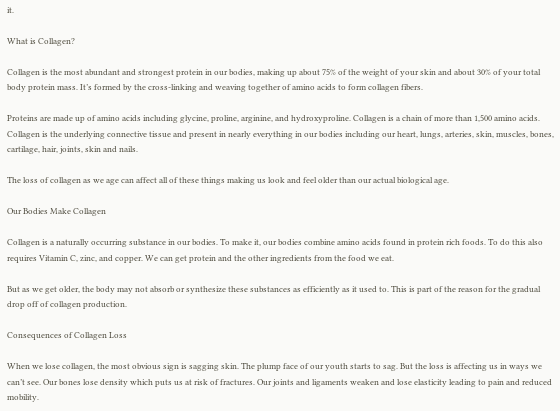it.

What is Collagen?

Collagen is the most abundant and strongest protein in our bodies, making up about 75% of the weight of your skin and about 30% of your total body protein mass. It’s formed by the cross-linking and weaving together of amino acids to form collagen fibers.

Proteins are made up of amino acids including glycine, proline, arginine, and hydroxyproline. Collagen is a chain of more than 1,500 amino acids. Collagen is the underlying connective tissue and present in nearly everything in our bodies including our heart, lungs, arteries, skin, muscles, bones, cartilage, hair, joints, skin and nails.

The loss of collagen as we age can affect all of these things making us look and feel older than our actual biological age.

Our Bodies Make Collagen

Collagen is a naturally occurring substance in our bodies. To make it, our bodies combine amino acids found in protein rich foods. To do this also requires Vitamin C, zinc, and copper. We can get protein and the other ingredients from the food we eat.

But as we get older, the body may not absorb or synthesize these substances as efficiently as it used to. This is part of the reason for the gradual drop off of collagen production.

Consequences of Collagen Loss

When we lose collagen, the most obvious sign is sagging skin. The plump face of our youth starts to sag. But the loss is affecting us in ways we can’t see. Our bones lose density which puts us at risk of fractures. Our joints and ligaments weaken and lose elasticity leading to pain and reduced mobility.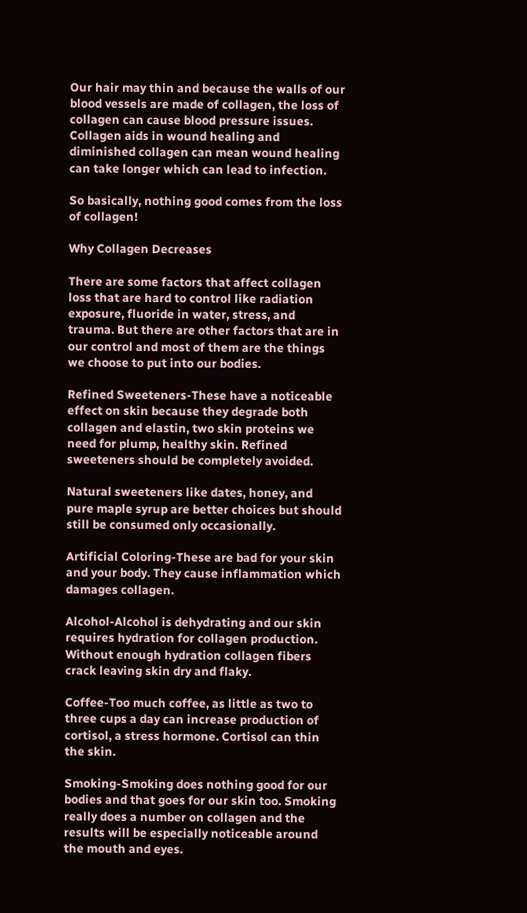Our hair may thin and because the walls of our blood vessels are made of collagen, the loss of collagen can cause blood pressure issues. Collagen aids in wound healing and diminished collagen can mean wound healing can take longer which can lead to infection.

So basically, nothing good comes from the loss of collagen!

Why Collagen Decreases

There are some factors that affect collagen loss that are hard to control like radiation exposure, fluoride in water, stress, and trauma. But there are other factors that are in our control and most of them are the things we choose to put into our bodies.

Refined Sweeteners-These have a noticeable effect on skin because they degrade both collagen and elastin, two skin proteins we need for plump, healthy skin. Refined sweeteners should be completely avoided.

Natural sweeteners like dates, honey, and pure maple syrup are better choices but should still be consumed only occasionally.

Artificial Coloring-These are bad for your skin and your body. They cause inflammation which damages collagen.

Alcohol-Alcohol is dehydrating and our skin requires hydration for collagen production. Without enough hydration collagen fibers crack leaving skin dry and flaky.

Coffee-Too much coffee, as little as two to three cups a day can increase production of cortisol, a stress hormone. Cortisol can thin the skin.

Smoking-Smoking does nothing good for our bodies and that goes for our skin too. Smoking really does a number on collagen and the results will be especially noticeable around the mouth and eyes.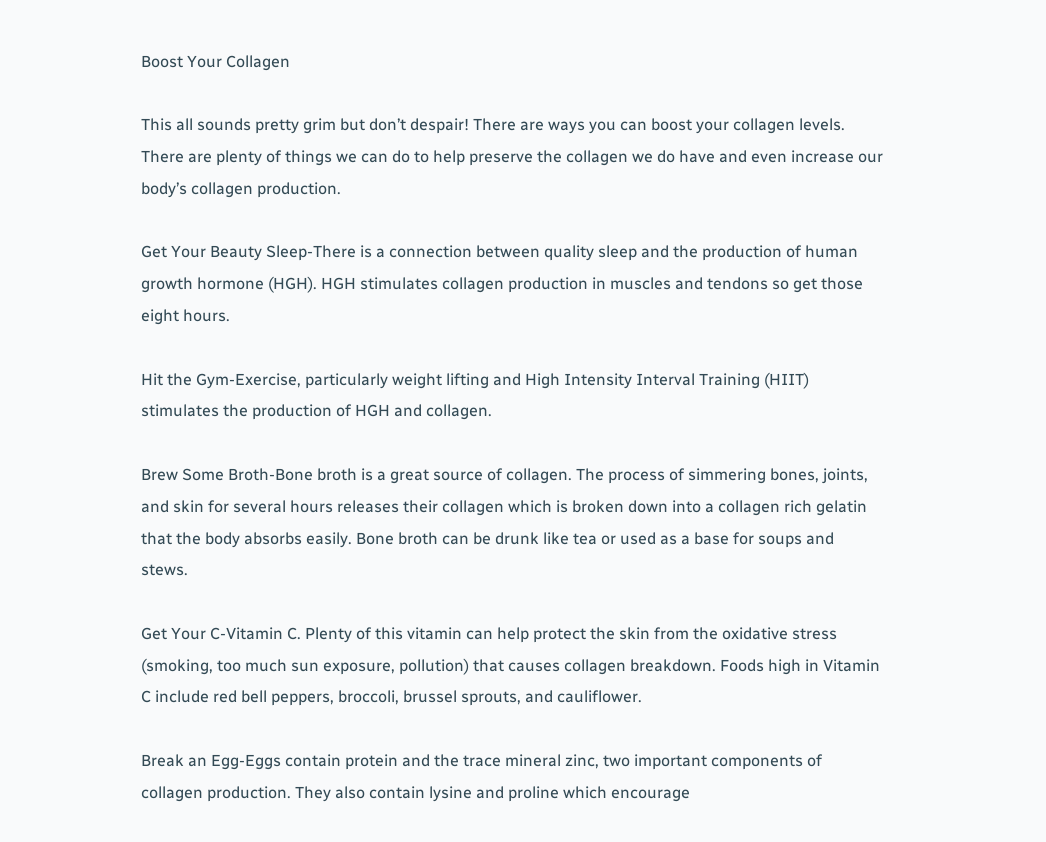Boost Your Collagen

This all sounds pretty grim but don’t despair! There are ways you can boost your collagen levels. There are plenty of things we can do to help preserve the collagen we do have and even increase our body’s collagen production.

Get Your Beauty Sleep-There is a connection between quality sleep and the production of human growth hormone (HGH). HGH stimulates collagen production in muscles and tendons so get those eight hours.

Hit the Gym-Exercise, particularly weight lifting and High Intensity Interval Training (HIIT) stimulates the production of HGH and collagen.

Brew Some Broth-Bone broth is a great source of collagen. The process of simmering bones, joints, and skin for several hours releases their collagen which is broken down into a collagen rich gelatin that the body absorbs easily. Bone broth can be drunk like tea or used as a base for soups and stews.

Get Your C-Vitamin C. Plenty of this vitamin can help protect the skin from the oxidative stress (smoking, too much sun exposure, pollution) that causes collagen breakdown. Foods high in Vitamin C include red bell peppers, broccoli, brussel sprouts, and cauliflower.

Break an Egg-Eggs contain protein and the trace mineral zinc, two important components of collagen production. They also contain lysine and proline which encourage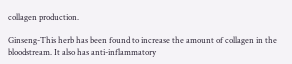collagen production.

Ginseng-This herb has been found to increase the amount of collagen in the bloodstream. It also has anti-inflammatory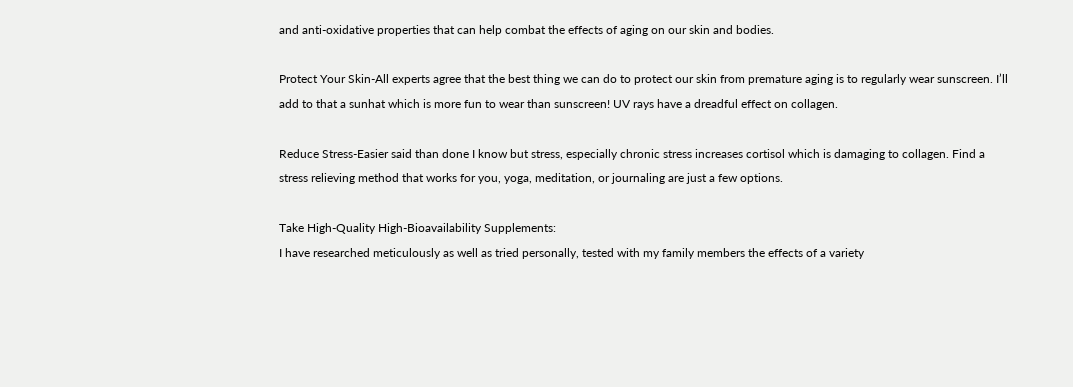and anti-oxidative properties that can help combat the effects of aging on our skin and bodies.

Protect Your Skin-All experts agree that the best thing we can do to protect our skin from premature aging is to regularly wear sunscreen. I’ll add to that a sunhat which is more fun to wear than sunscreen! UV rays have a dreadful effect on collagen.

Reduce Stress-Easier said than done I know but stress, especially chronic stress increases cortisol which is damaging to collagen. Find a stress relieving method that works for you, yoga, meditation, or journaling are just a few options.

Take High-Quality High-Bioavailability Supplements:
I have researched meticulously as well as tried personally, tested with my family members the effects of a variety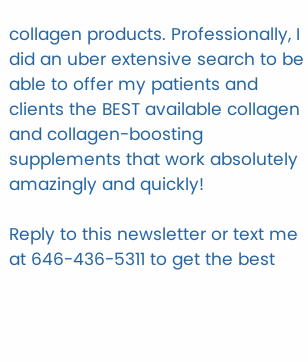collagen products. Professionally, I did an uber extensive search to be able to offer my patients and clients the BEST available collagen and collagen-boosting supplements that work absolutely amazingly and quickly!

Reply to this newsletter or text me at 646-436-5311 to get the best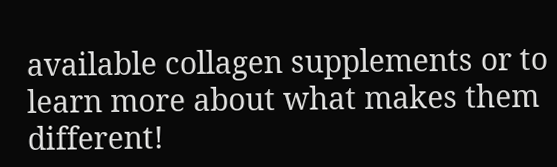available collagen supplements or to learn more about what makes them different!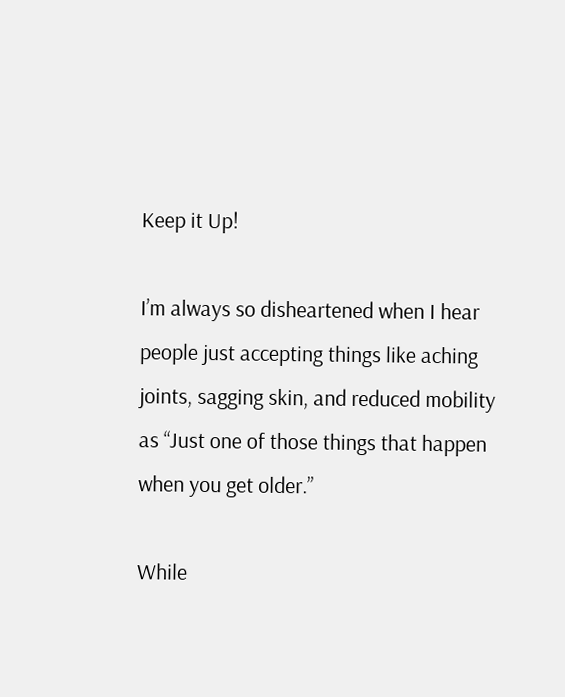Keep it Up!

I’m always so disheartened when I hear people just accepting things like aching joints, sagging skin, and reduced mobility as “Just one of those things that happen when you get older.”

While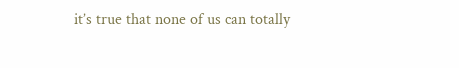it’s true that none of us can totally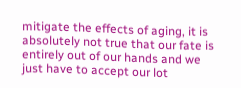mitigate the effects of aging, it is absolutely not true that our fate is entirely out of our hands and we just have to accept our lot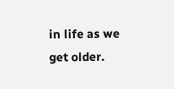in life as we get older.